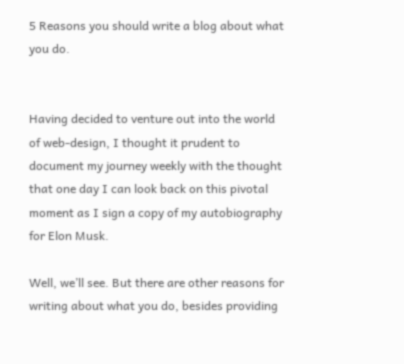5 Reasons you should write a blog about what you do.


Having decided to venture out into the world of web-design, I thought it prudent to document my journey weekly with the thought that one day I can look back on this pivotal moment as I sign a copy of my autobiography for Elon Musk.

Well, we’ll see. But there are other reasons for writing about what you do, besides providing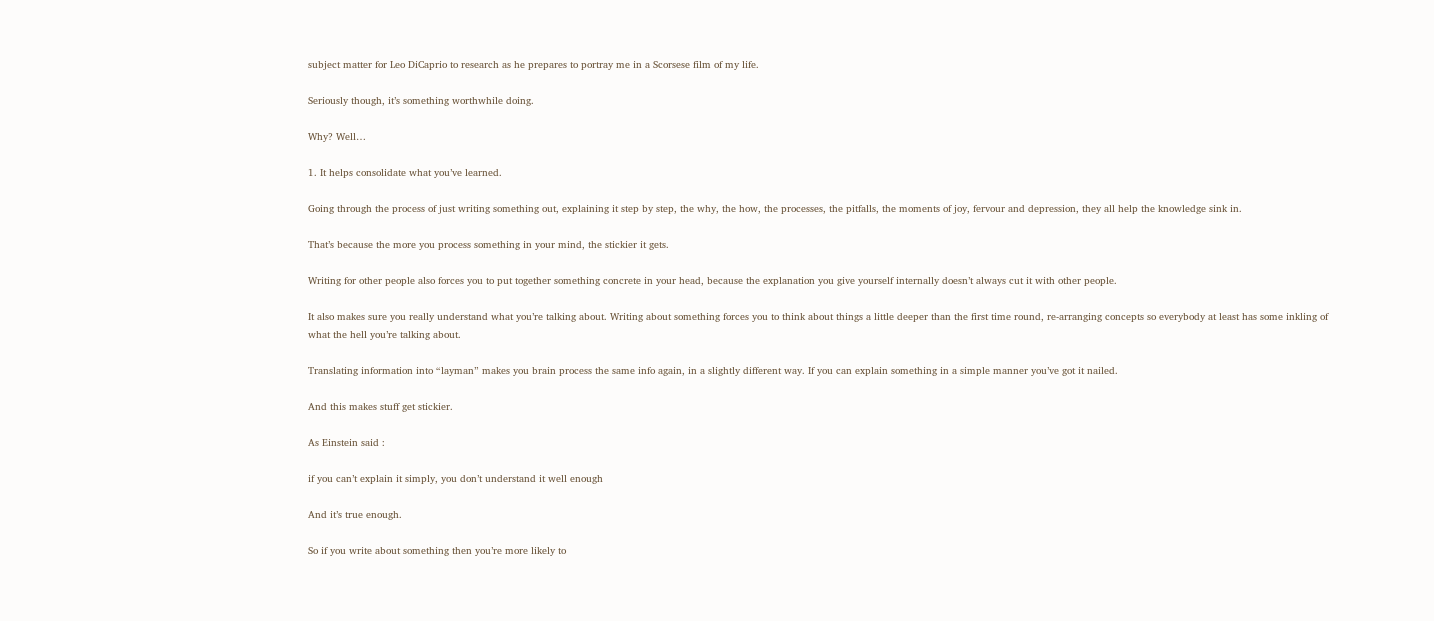subject matter for Leo DiCaprio to research as he prepares to portray me in a Scorsese film of my life.

Seriously though, it’s something worthwhile doing.

Why? Well…

1. It helps consolidate what you’ve learned.

Going through the process of just writing something out, explaining it step by step, the why, the how, the processes, the pitfalls, the moments of joy, fervour and depression, they all help the knowledge sink in.

That’s because the more you process something in your mind, the stickier it gets.

Writing for other people also forces you to put together something concrete in your head, because the explanation you give yourself internally doesn’t always cut it with other people.

It also makes sure you really understand what you’re talking about. Writing about something forces you to think about things a little deeper than the first time round, re-arranging concepts so everybody at least has some inkling of what the hell you’re talking about.

Translating information into “layman” makes you brain process the same info again, in a slightly different way. If you can explain something in a simple manner you’ve got it nailed.

And this makes stuff get stickier.

As Einstein said :

if you can’t explain it simply, you don’t understand it well enough

And it’s true enough.

So if you write about something then you’re more likely to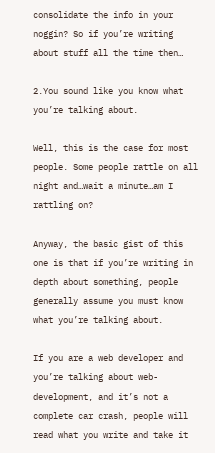consolidate the info in your noggin? So if you’re writing about stuff all the time then…

2.You sound like you know what you’re talking about.

Well, this is the case for most people. Some people rattle on all night and…wait a minute…am I rattling on?

Anyway, the basic gist of this one is that if you’re writing in depth about something, people generally assume you must know what you’re talking about.

If you are a web developer and you’re talking about web-development, and it’s not a complete car crash, people will read what you write and take it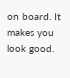on board. It makes you look good.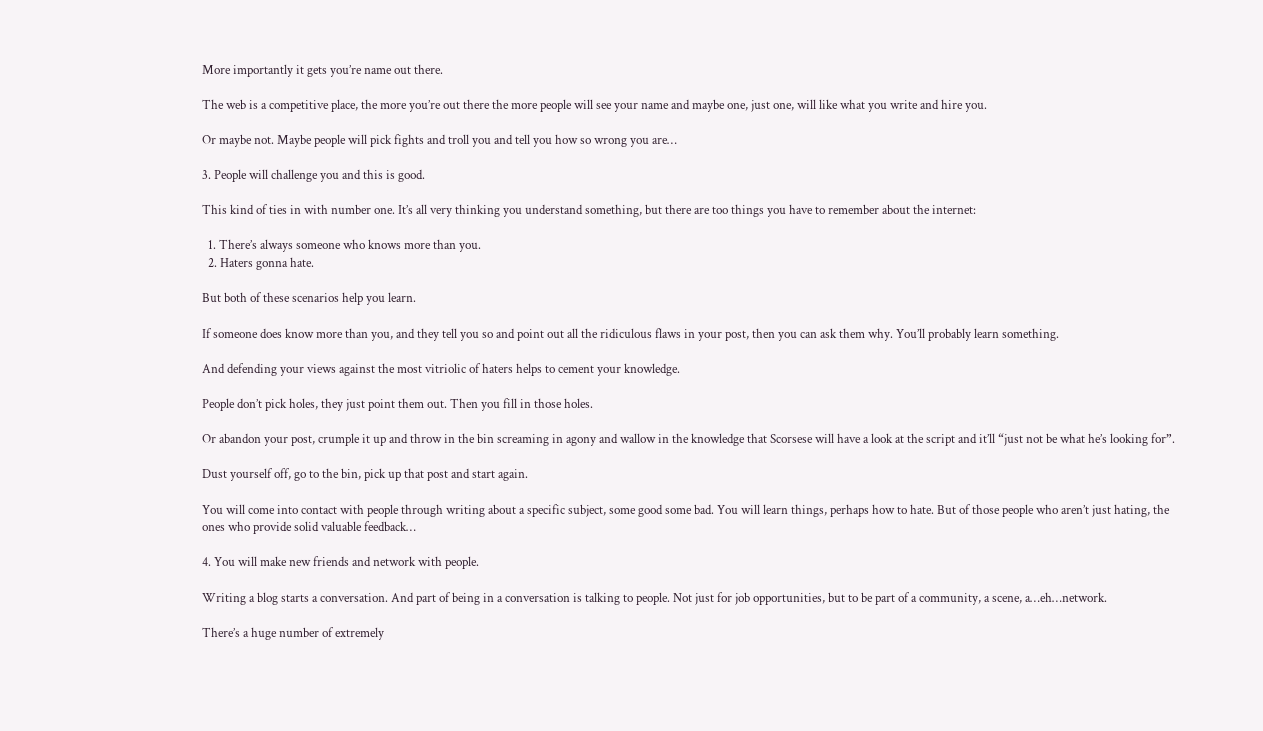More importantly it gets you’re name out there.

The web is a competitive place, the more you’re out there the more people will see your name and maybe one, just one, will like what you write and hire you.

Or maybe not. Maybe people will pick fights and troll you and tell you how so wrong you are…

3. People will challenge you and this is good.

This kind of ties in with number one. It’s all very thinking you understand something, but there are too things you have to remember about the internet:

  1. There’s always someone who knows more than you.
  2. Haters gonna hate.

But both of these scenarios help you learn.

If someone does know more than you, and they tell you so and point out all the ridiculous flaws in your post, then you can ask them why. You’ll probably learn something.

And defending your views against the most vitriolic of haters helps to cement your knowledge.

People don’t pick holes, they just point them out. Then you fill in those holes.

Or abandon your post, crumple it up and throw in the bin screaming in agony and wallow in the knowledge that Scorsese will have a look at the script and it’ll “just not be what he’s looking for”.

Dust yourself off, go to the bin, pick up that post and start again.

You will come into contact with people through writing about a specific subject, some good some bad. You will learn things, perhaps how to hate. But of those people who aren’t just hating, the ones who provide solid valuable feedback…

4. You will make new friends and network with people.

Writing a blog starts a conversation. And part of being in a conversation is talking to people. Not just for job opportunities, but to be part of a community, a scene, a…eh…network.

There’s a huge number of extremely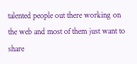talented people out there working on the web and most of them just want to share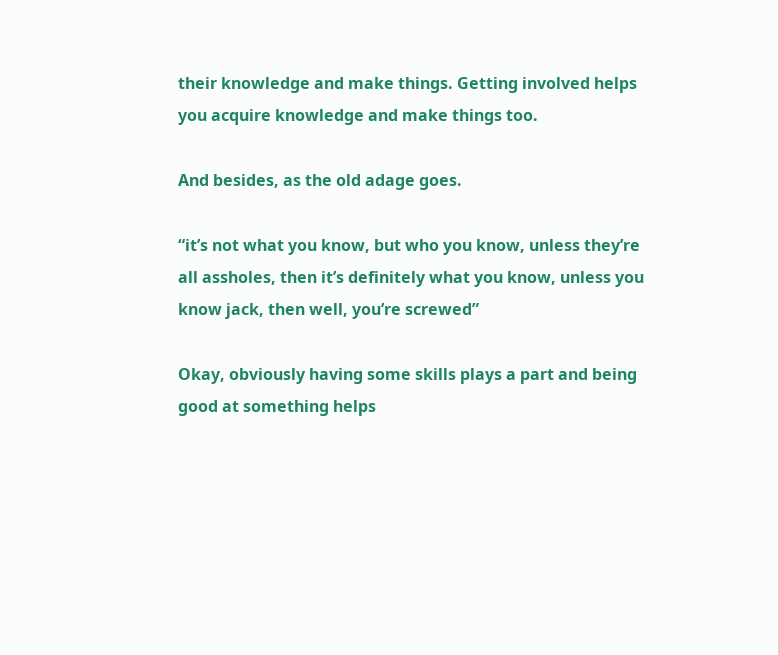their knowledge and make things. Getting involved helps you acquire knowledge and make things too.

And besides, as the old adage goes.

“it’s not what you know, but who you know, unless they’re all assholes, then it’s definitely what you know, unless you know jack, then well, you’re screwed”

Okay, obviously having some skills plays a part and being good at something helps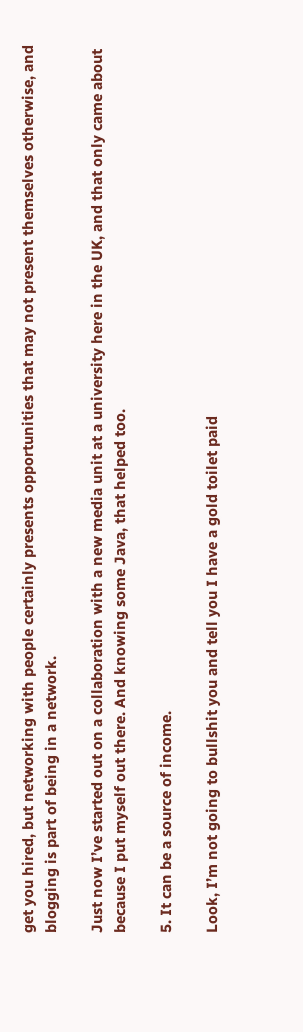get you hired, but networking with people certainly presents opportunities that may not present themselves otherwise, and blogging is part of being in a network.

Just now I’ve started out on a collaboration with a new media unit at a university here in the UK, and that only came about because I put myself out there. And knowing some Java, that helped too.

5. It can be a source of income.

Look, I’m not going to bullshit you and tell you I have a gold toilet paid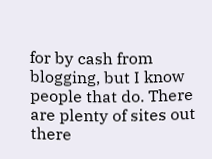for by cash from blogging, but I know people that do. There are plenty of sites out there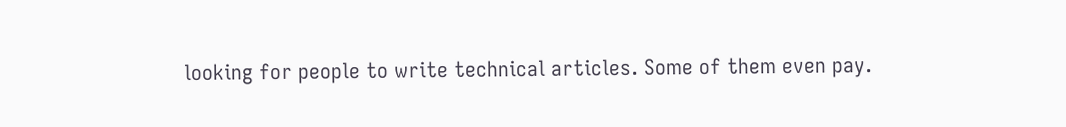looking for people to write technical articles. Some of them even pay.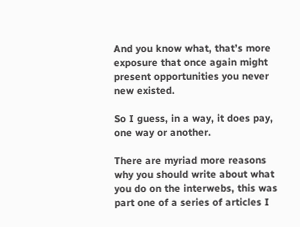And you know what, that’s more exposure that once again might present opportunities you never new existed.

So I guess, in a way, it does pay, one way or another.

There are myriad more reasons why you should write about what you do on the interwebs, this was part one of a series of articles I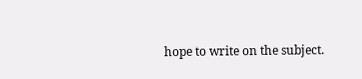hope to write on the subject.